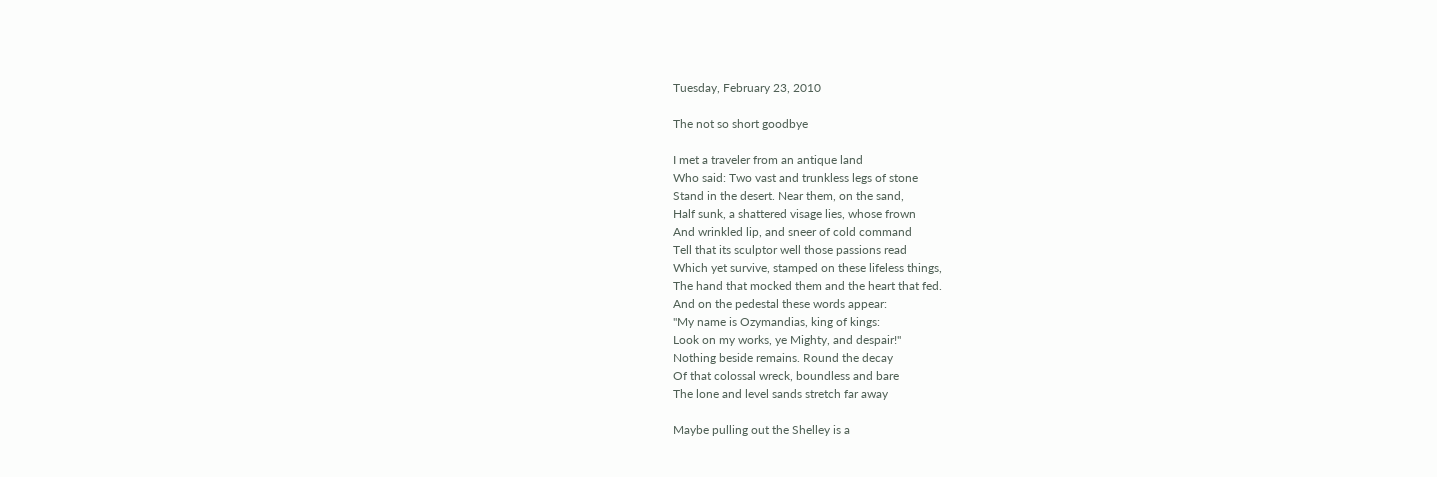Tuesday, February 23, 2010

The not so short goodbye

I met a traveler from an antique land
Who said: Two vast and trunkless legs of stone
Stand in the desert. Near them, on the sand,
Half sunk, a shattered visage lies, whose frown
And wrinkled lip, and sneer of cold command
Tell that its sculptor well those passions read
Which yet survive, stamped on these lifeless things,
The hand that mocked them and the heart that fed.
And on the pedestal these words appear:
"My name is Ozymandias, king of kings:
Look on my works, ye Mighty, and despair!"
Nothing beside remains. Round the decay
Of that colossal wreck, boundless and bare
The lone and level sands stretch far away

Maybe pulling out the Shelley is a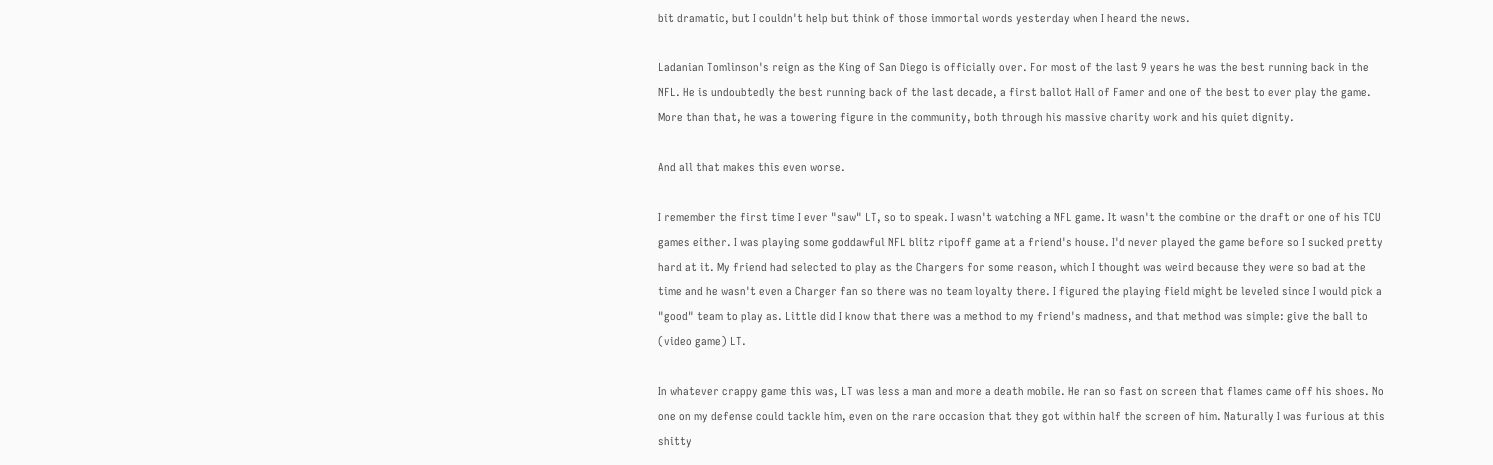bit dramatic, but I couldn't help but think of those immortal words yesterday when I heard the news.

Ladanian Tomlinson's reign as the King of San Diego is officially over. For most of the last 9 years he was the best running back in the NFL. He is undoubtedly the best running back of the last decade, a first ballot Hall of Famer and one of the best to ever play the game. More than that, he was a towering figure in the community, both through his massive charity work and his quiet dignity.

And all that makes this even worse.

I remember the first time I ever "saw" LT, so to speak. I wasn't watching a NFL game. It wasn't the combine or the draft or one of his TCU games either. I was playing some goddawful NFL blitz ripoff game at a friend's house. I'd never played the game before so I sucked pretty hard at it. My friend had selected to play as the Chargers for some reason, which I thought was weird because they were so bad at the time and he wasn't even a Charger fan so there was no team loyalty there. I figured the playing field might be leveled since I would pick a "good" team to play as. Little did I know that there was a method to my friend's madness, and that method was simple: give the ball to (video game) LT.

In whatever crappy game this was, LT was less a man and more a death mobile. He ran so fast on screen that flames came off his shoes. No one on my defense could tackle him, even on the rare occasion that they got within half the screen of him. Naturally I was furious at this shitty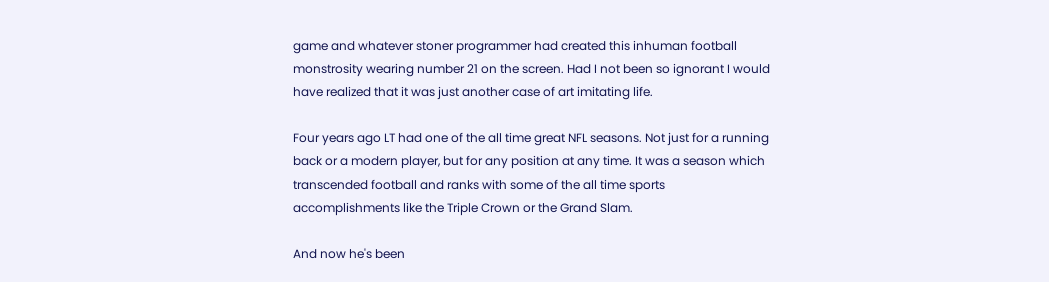game and whatever stoner programmer had created this inhuman football monstrosity wearing number 21 on the screen. Had I not been so ignorant I would have realized that it was just another case of art imitating life.

Four years ago LT had one of the all time great NFL seasons. Not just for a running back or a modern player, but for any position at any time. It was a season which transcended football and ranks with some of the all time sports accomplishments like the Triple Crown or the Grand Slam.

And now he's been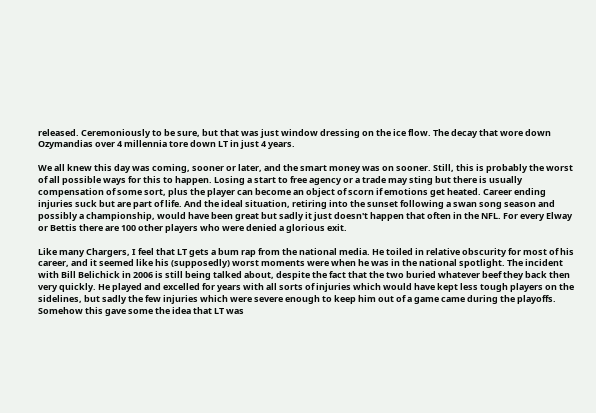released. Ceremoniously to be sure, but that was just window dressing on the ice flow. The decay that wore down Ozymandias over 4 millennia tore down LT in just 4 years.

We all knew this day was coming, sooner or later, and the smart money was on sooner. Still, this is probably the worst of all possible ways for this to happen. Losing a start to free agency or a trade may sting but there is usually compensation of some sort, plus the player can become an object of scorn if emotions get heated. Career ending injuries suck but are part of life. And the ideal situation, retiring into the sunset following a swan song season and possibly a championship, would have been great but sadly it just doesn't happen that often in the NFL. For every Elway or Bettis there are 100 other players who were denied a glorious exit.

Like many Chargers, I feel that LT gets a bum rap from the national media. He toiled in relative obscurity for most of his career, and it seemed like his (supposedly) worst moments were when he was in the national spotlight. The incident with Bill Belichick in 2006 is still being talked about, despite the fact that the two buried whatever beef they back then very quickly. He played and excelled for years with all sorts of injuries which would have kept less tough players on the sidelines, but sadly the few injuries which were severe enough to keep him out of a game came during the playoffs. Somehow this gave some the idea that LT was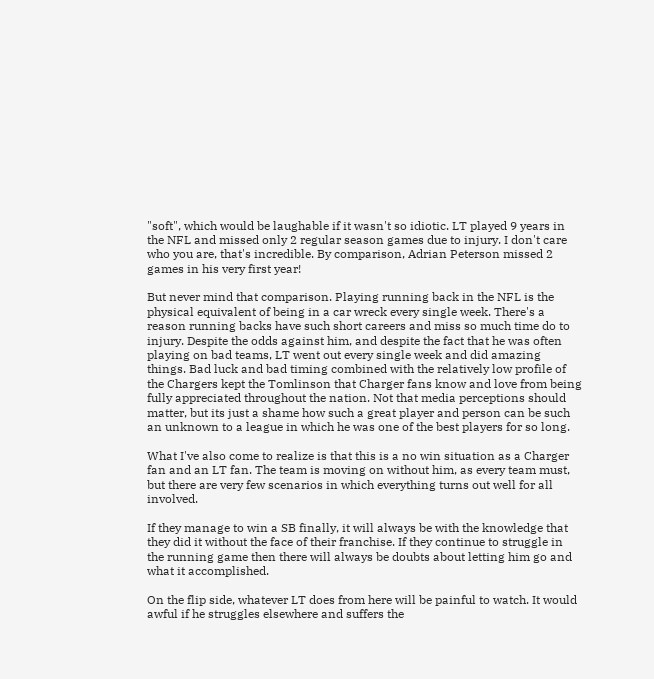"soft", which would be laughable if it wasn't so idiotic. LT played 9 years in the NFL and missed only 2 regular season games due to injury. I don't care who you are, that's incredible. By comparison, Adrian Peterson missed 2 games in his very first year!

But never mind that comparison. Playing running back in the NFL is the physical equivalent of being in a car wreck every single week. There's a reason running backs have such short careers and miss so much time do to injury. Despite the odds against him, and despite the fact that he was often playing on bad teams, LT went out every single week and did amazing things. Bad luck and bad timing combined with the relatively low profile of the Chargers kept the Tomlinson that Charger fans know and love from being fully appreciated throughout the nation. Not that media perceptions should matter, but its just a shame how such a great player and person can be such an unknown to a league in which he was one of the best players for so long.

What I've also come to realize is that this is a no win situation as a Charger fan and an LT fan. The team is moving on without him, as every team must, but there are very few scenarios in which everything turns out well for all involved.

If they manage to win a SB finally, it will always be with the knowledge that they did it without the face of their franchise. If they continue to struggle in the running game then there will always be doubts about letting him go and what it accomplished.

On the flip side, whatever LT does from here will be painful to watch. It would awful if he struggles elsewhere and suffers the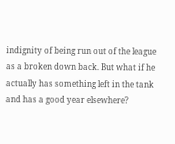indignity of being run out of the league as a broken down back. But what if he actually has something left in the tank and has a good year elsewhere?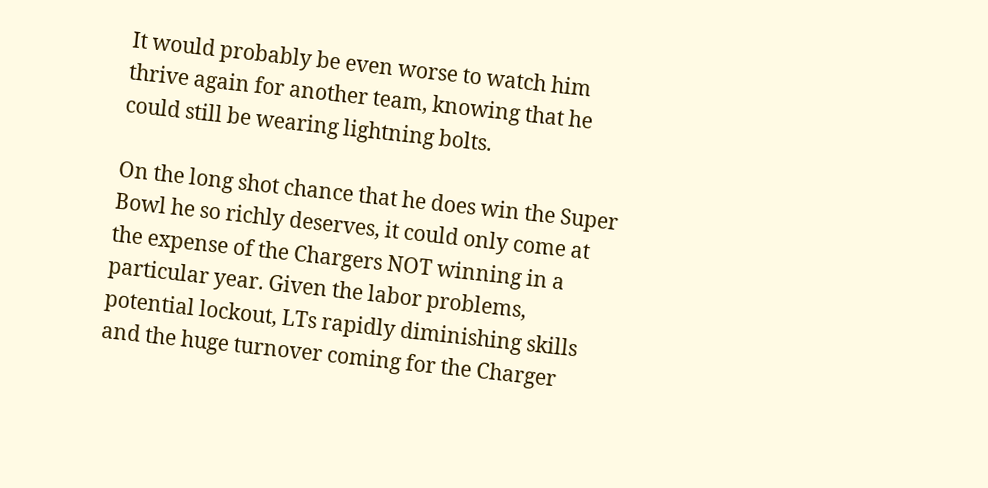It would probably be even worse to watch him thrive again for another team, knowing that he could still be wearing lightning bolts.

On the long shot chance that he does win the Super Bowl he so richly deserves, it could only come at the expense of the Chargers NOT winning in a particular year. Given the labor problems, potential lockout, LTs rapidly diminishing skills and the huge turnover coming for the Charger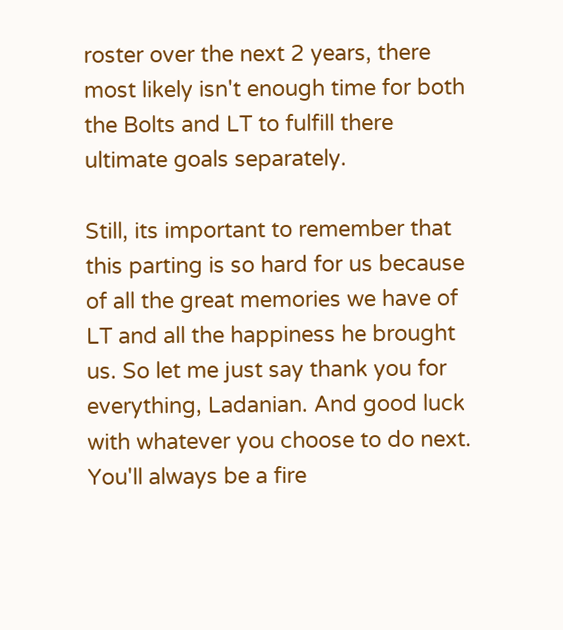roster over the next 2 years, there most likely isn't enough time for both the Bolts and LT to fulfill there ultimate goals separately.

Still, its important to remember that this parting is so hard for us because of all the great memories we have of LT and all the happiness he brought us. So let me just say thank you for everything, Ladanian. And good luck with whatever you choose to do next. You'll always be a fire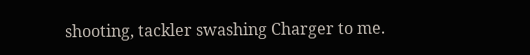shooting, tackler swashing Charger to me.